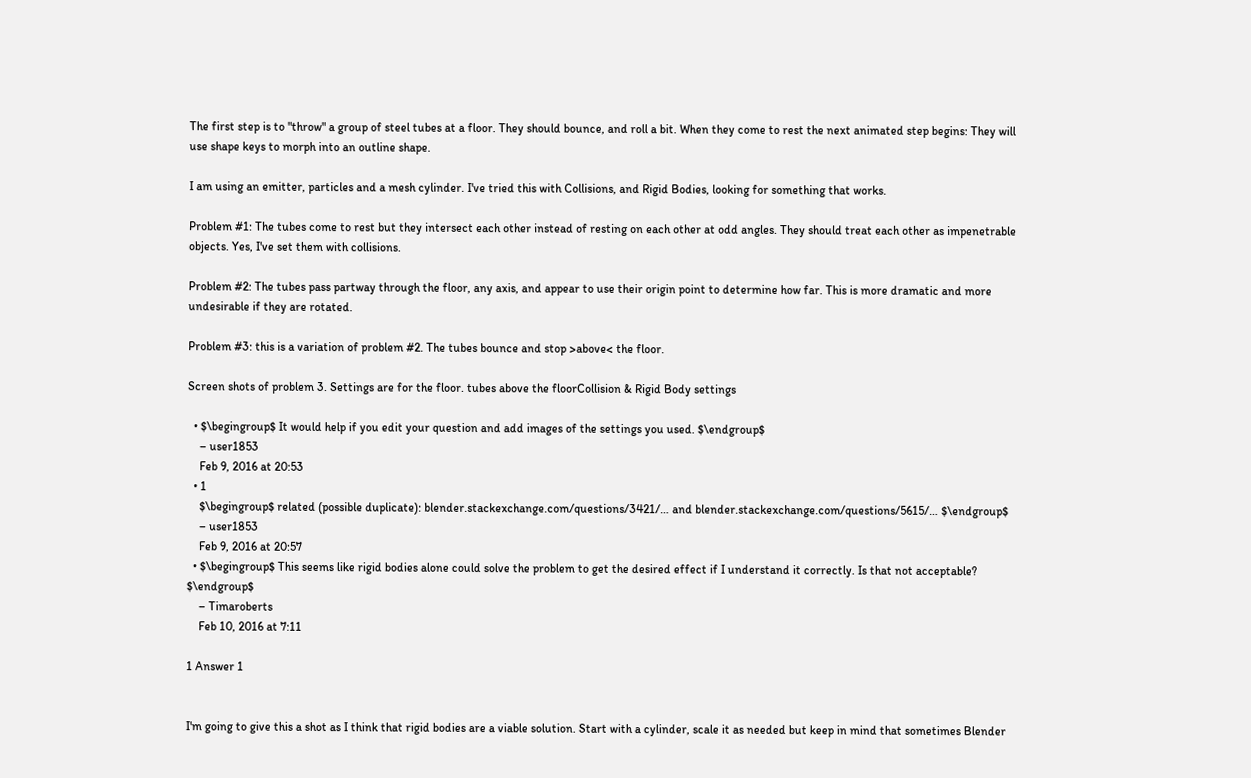The first step is to "throw" a group of steel tubes at a floor. They should bounce, and roll a bit. When they come to rest the next animated step begins: They will use shape keys to morph into an outline shape.

I am using an emitter, particles and a mesh cylinder. I've tried this with Collisions, and Rigid Bodies, looking for something that works.

Problem #1: The tubes come to rest but they intersect each other instead of resting on each other at odd angles. They should treat each other as impenetrable objects. Yes, I've set them with collisions.

Problem #2: The tubes pass partway through the floor, any axis, and appear to use their origin point to determine how far. This is more dramatic and more undesirable if they are rotated.

Problem #3: this is a variation of problem #2. The tubes bounce and stop >above< the floor.

Screen shots of problem 3. Settings are for the floor. tubes above the floorCollision & Rigid Body settings

  • $\begingroup$ It would help if you edit your question and add images of the settings you used. $\endgroup$
    – user1853
    Feb 9, 2016 at 20:53
  • 1
    $\begingroup$ related (possible duplicate): blender.stackexchange.com/questions/3421/… and blender.stackexchange.com/questions/5615/… $\endgroup$
    – user1853
    Feb 9, 2016 at 20:57
  • $\begingroup$ This seems like rigid bodies alone could solve the problem to get the desired effect if I understand it correctly. Is that not acceptable? $\endgroup$
    – Timaroberts
    Feb 10, 2016 at 7:11

1 Answer 1


I'm going to give this a shot as I think that rigid bodies are a viable solution. Start with a cylinder, scale it as needed but keep in mind that sometimes Blender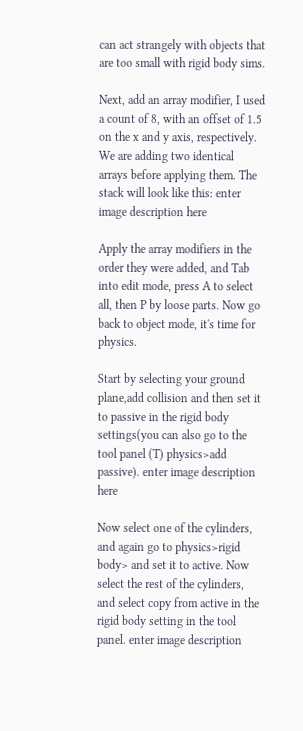can act strangely with objects that are too small with rigid body sims.

Next, add an array modifier, I used a count of 8, with an offset of 1.5 on the x and y axis, respectively. We are adding two identical arrays before applying them. The stack will look like this: enter image description here

Apply the array modifiers in the order they were added, and Tab into edit mode, press A to select all, then P by loose parts. Now go back to object mode, it's time for physics.

Start by selecting your ground plane,add collision and then set it to passive in the rigid body settings(you can also go to the tool panel (T) physics>add passive). enter image description here

Now select one of the cylinders, and again go to physics>rigid body> and set it to active. Now select the rest of the cylinders, and select copy from active in the rigid body setting in the tool panel. enter image description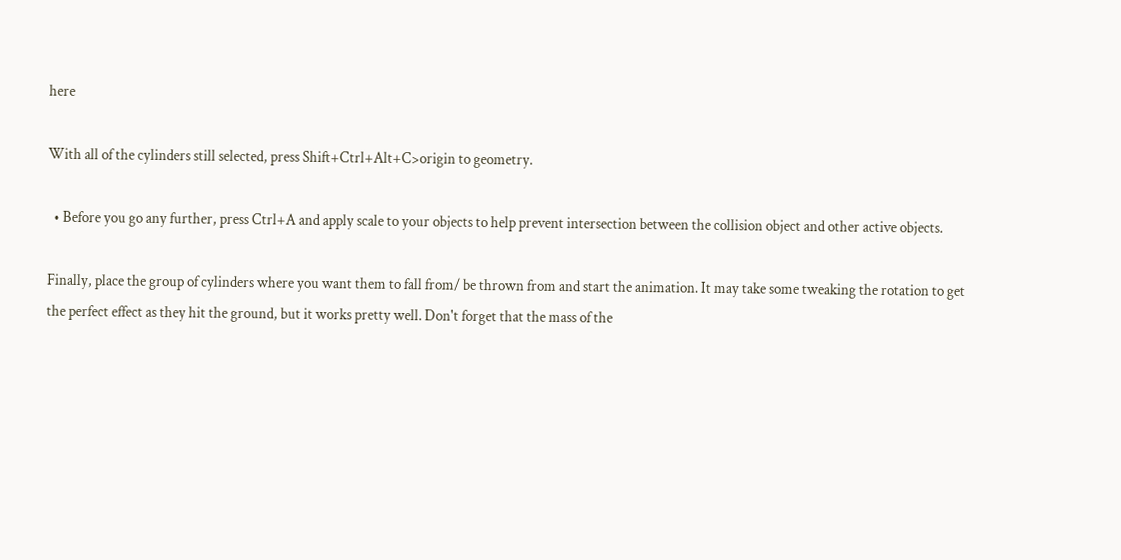here

With all of the cylinders still selected, press Shift+Ctrl+Alt+C>origin to geometry.

  • Before you go any further, press Ctrl+A and apply scale to your objects to help prevent intersection between the collision object and other active objects.

Finally, place the group of cylinders where you want them to fall from/ be thrown from and start the animation. It may take some tweaking the rotation to get the perfect effect as they hit the ground, but it works pretty well. Don't forget that the mass of the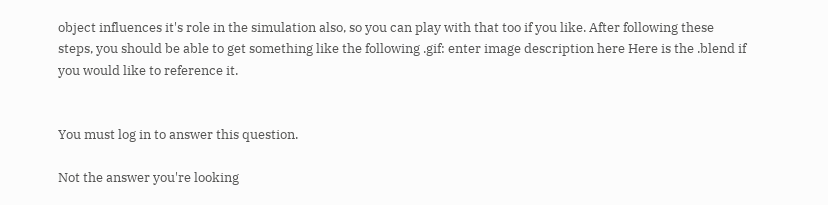object influences it's role in the simulation also, so you can play with that too if you like. After following these steps, you should be able to get something like the following .gif: enter image description here Here is the .blend if you would like to reference it.


You must log in to answer this question.

Not the answer you're looking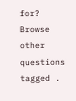for? Browse other questions tagged .